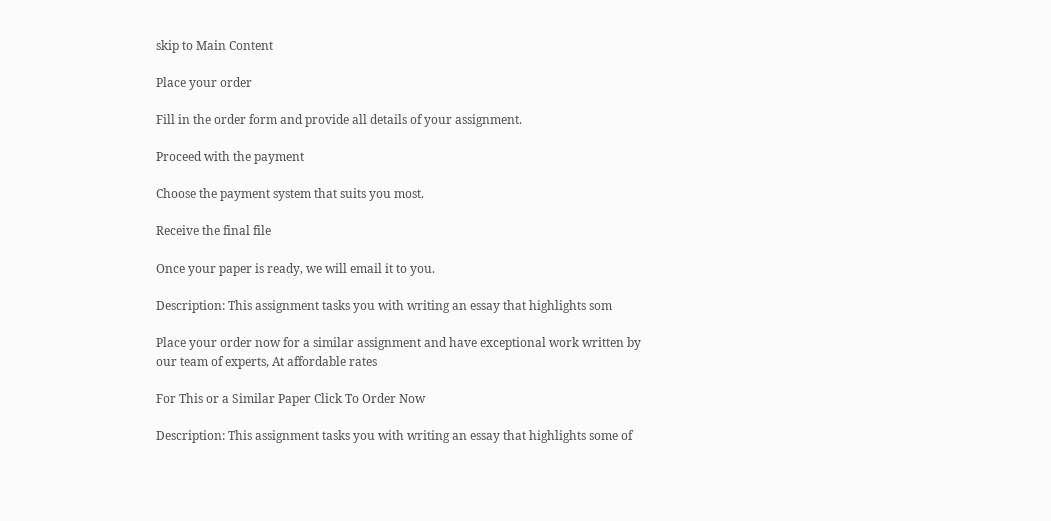skip to Main Content

Place your order

Fill in the order form and provide all details of your assignment.

Proceed with the payment

Choose the payment system that suits you most.

Receive the final file

Once your paper is ready, we will email it to you.

Description: This assignment tasks you with writing an essay that highlights som

Place your order now for a similar assignment and have exceptional work written by our team of experts, At affordable rates

For This or a Similar Paper Click To Order Now

Description: This assignment tasks you with writing an essay that highlights some of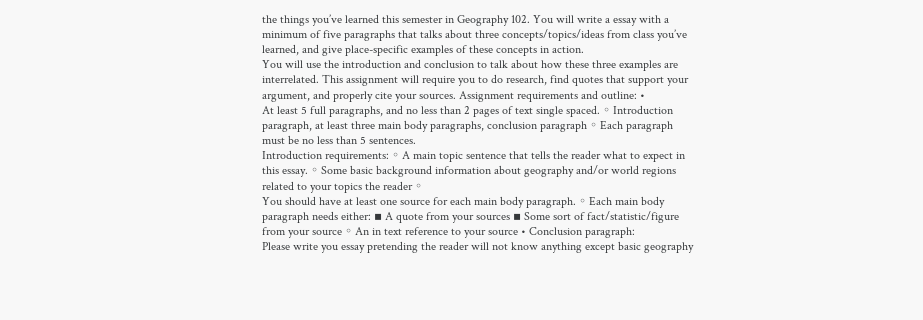the things you’ve learned this semester in Geography 102. You will write a essay with a minimum of five paragraphs that talks about three concepts/topics/ideas from class you’ve learned, and give place-specific examples of these concepts in action.
You will use the introduction and conclusion to talk about how these three examples are interrelated. This assignment will require you to do research, find quotes that support your argument, and properly cite your sources. Assignment requirements and outline: •
At least 5 full paragraphs, and no less than 2 pages of text single spaced. ◦ Introduction paragraph, at least three main body paragraphs, conclusion paragraph ◦ Each paragraph must be no less than 5 sentences.
Introduction requirements: ◦ A main topic sentence that tells the reader what to expect in this essay. ◦ Some basic background information about geography and/or world regions related to your topics the reader ◦
You should have at least one source for each main body paragraph. ◦ Each main body paragraph needs either: ▪ A quote from your sources ▪ Some sort of fact/statistic/figure from your source ◦ An in text reference to your source • Conclusion paragraph:
Please write you essay pretending the reader will not know anything except basic geography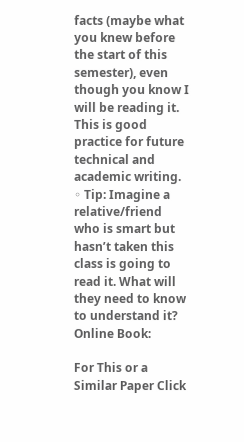facts (maybe what you knew before the start of this semester), even though you know I will be reading it. This is good practice for future technical and academic writing. ◦ Tip: Imagine a relative/friend who is smart but hasn’t taken this class is going to read it. What will they need to know to understand it?
Online Book:

For This or a Similar Paper Click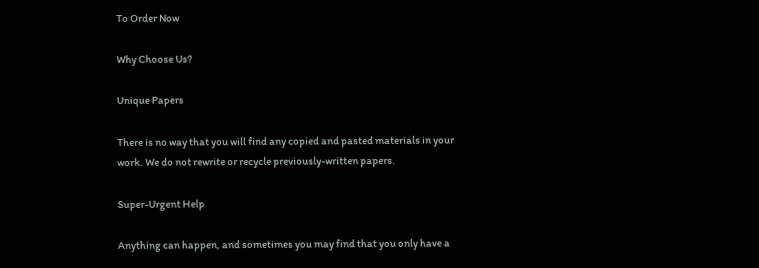To Order Now

Why Choose Us?

Unique Papers

There is no way that you will find any copied and pasted materials in your work. We do not rewrite or recycle previously-written papers.

Super-Urgent Help

Anything can happen, and sometimes you may find that you only have a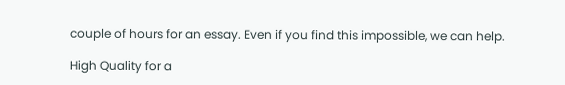couple of hours for an essay. Even if you find this impossible, we can help.

High Quality for a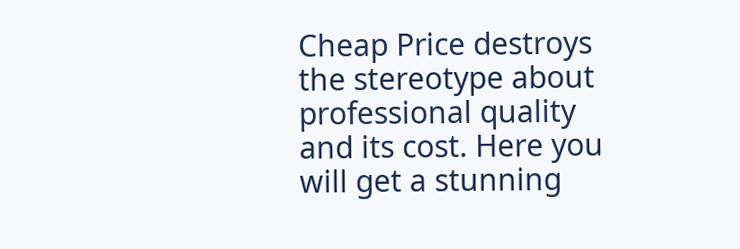Cheap Price destroys the stereotype about professional quality and its cost. Here you will get a stunning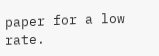paper for a low rate.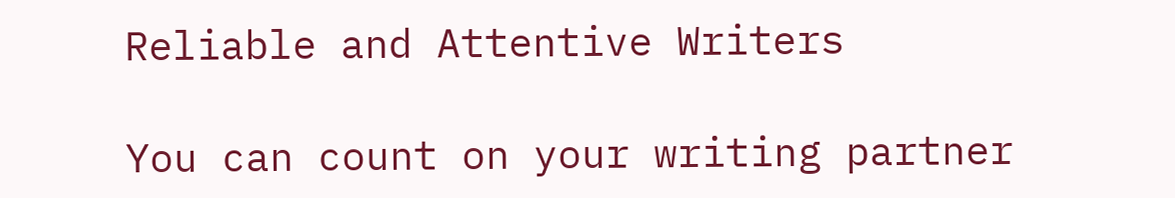Reliable and Attentive Writers

You can count on your writing partner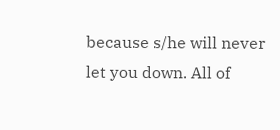because s/he will never let you down. All of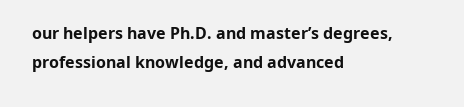our helpers have Ph.D. and master’s degrees, professional knowledge, and advanced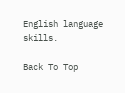English language skills.

Back To Top